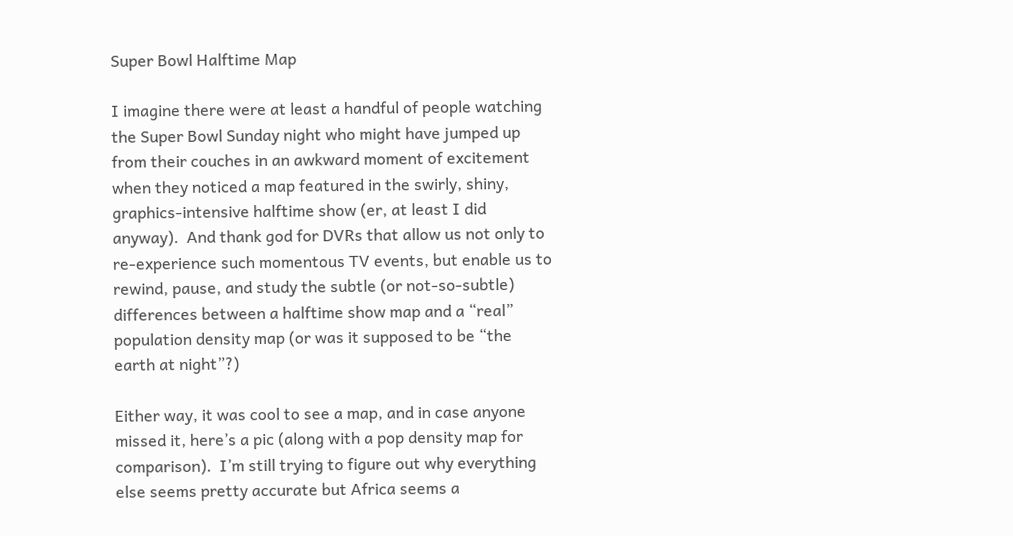Super Bowl Halftime Map

I imagine there were at least a handful of people watching the Super Bowl Sunday night who might have jumped up from their couches in an awkward moment of excitement when they noticed a map featured in the swirly, shiny, graphics-intensive halftime show (er, at least I did anyway).  And thank god for DVRs that allow us not only to re-experience such momentous TV events, but enable us to rewind, pause, and study the subtle (or not-so-subtle) differences between a halftime show map and a “real” population density map (or was it supposed to be “the earth at night”?)

Either way, it was cool to see a map, and in case anyone missed it, here’s a pic (along with a pop density map for comparison).  I’m still trying to figure out why everything else seems pretty accurate but Africa seems a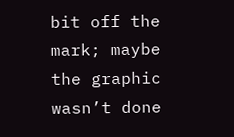bit off the mark; maybe the graphic wasn’t done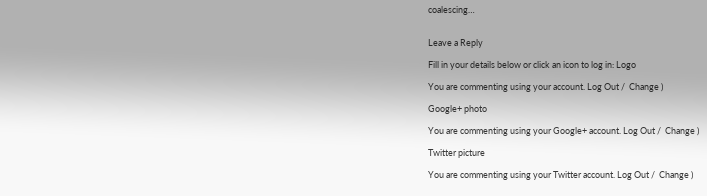coalescing…


Leave a Reply

Fill in your details below or click an icon to log in: Logo

You are commenting using your account. Log Out /  Change )

Google+ photo

You are commenting using your Google+ account. Log Out /  Change )

Twitter picture

You are commenting using your Twitter account. Log Out /  Change )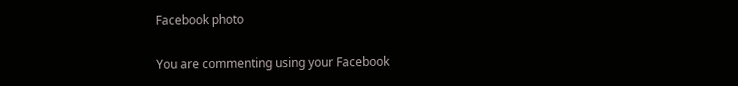Facebook photo

You are commenting using your Facebook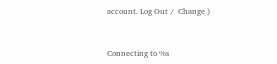account. Log Out /  Change )


Connecting to %s